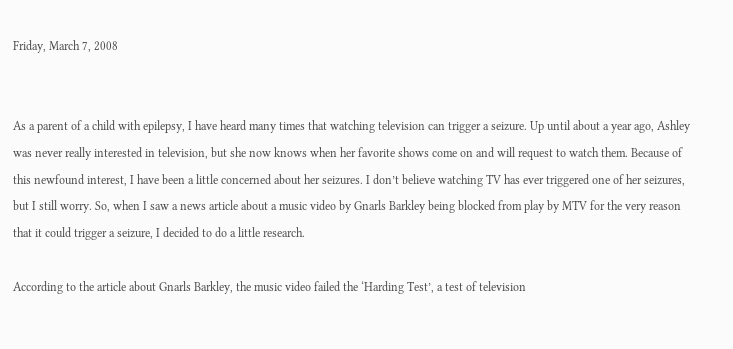Friday, March 7, 2008


As a parent of a child with epilepsy, I have heard many times that watching television can trigger a seizure. Up until about a year ago, Ashley was never really interested in television, but she now knows when her favorite shows come on and will request to watch them. Because of this newfound interest, I have been a little concerned about her seizures. I don’t believe watching TV has ever triggered one of her seizures, but I still worry. So, when I saw a news article about a music video by Gnarls Barkley being blocked from play by MTV for the very reason that it could trigger a seizure, I decided to do a little research.

According to the article about Gnarls Barkley, the music video failed the ‘Harding Test’, a test of television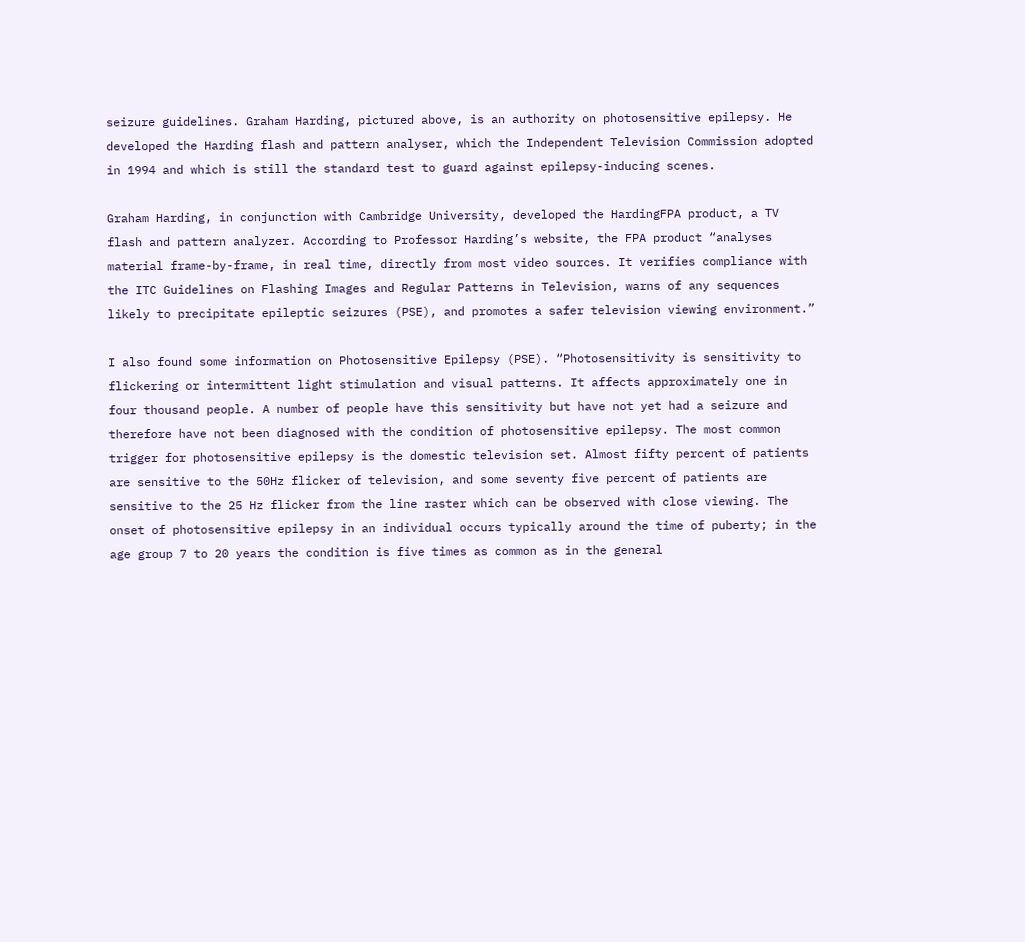seizure guidelines. Graham Harding, pictured above, is an authority on photosensitive epilepsy. He developed the Harding flash and pattern analyser, which the Independent Television Commission adopted in 1994 and which is still the standard test to guard against epilepsy-inducing scenes.

Graham Harding, in conjunction with Cambridge University, developed the HardingFPA product, a TV flash and pattern analyzer. According to Professor Harding’s website, the FPA product “analyses material frame-by-frame, in real time, directly from most video sources. It verifies compliance with the ITC Guidelines on Flashing Images and Regular Patterns in Television, warns of any sequences likely to precipitate epileptic seizures (PSE), and promotes a safer television viewing environment.”

I also found some information on Photosensitive Epilepsy (PSE). “Photosensitivity is sensitivity to flickering or intermittent light stimulation and visual patterns. It affects approximately one in four thousand people. A number of people have this sensitivity but have not yet had a seizure and therefore have not been diagnosed with the condition of photosensitive epilepsy. The most common trigger for photosensitive epilepsy is the domestic television set. Almost fifty percent of patients are sensitive to the 50Hz flicker of television, and some seventy five percent of patients are sensitive to the 25 Hz flicker from the line raster which can be observed with close viewing. The onset of photosensitive epilepsy in an individual occurs typically around the time of puberty; in the age group 7 to 20 years the condition is five times as common as in the general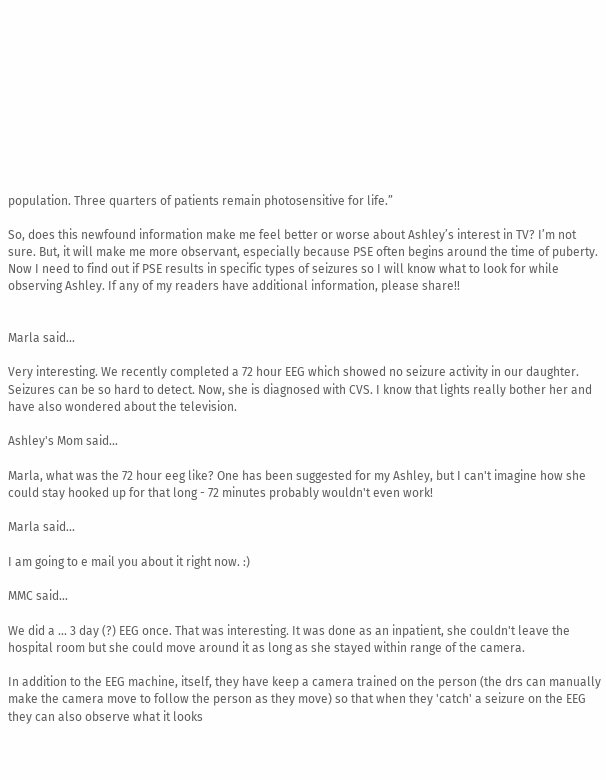population. Three quarters of patients remain photosensitive for life.”

So, does this newfound information make me feel better or worse about Ashley’s interest in TV? I’m not sure. But, it will make me more observant, especially because PSE often begins around the time of puberty. Now I need to find out if PSE results in specific types of seizures so I will know what to look for while observing Ashley. If any of my readers have additional information, please share!!


Marla said...

Very interesting. We recently completed a 72 hour EEG which showed no seizure activity in our daughter. Seizures can be so hard to detect. Now, she is diagnosed with CVS. I know that lights really bother her and have also wondered about the television.

Ashley's Mom said...

Marla, what was the 72 hour eeg like? One has been suggested for my Ashley, but I can't imagine how she could stay hooked up for that long - 72 minutes probably wouldn't even work!

Marla said...

I am going to e mail you about it right now. :)

MMC said...

We did a ... 3 day (?) EEG once. That was interesting. It was done as an inpatient, she couldn't leave the hospital room but she could move around it as long as she stayed within range of the camera.

In addition to the EEG machine, itself, they have keep a camera trained on the person (the drs can manually make the camera move to follow the person as they move) so that when they 'catch' a seizure on the EEG they can also observe what it looks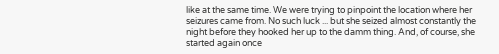like at the same time. We were trying to pinpoint the location where her seizures came from. No such luck ... but she seized almost constantly the night before they hooked her up to the damm thing. And, of course, she started again once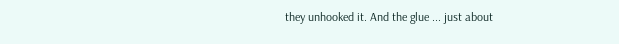they unhooked it. And the glue ... just about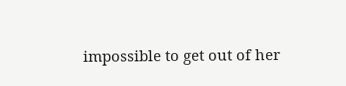impossible to get out of her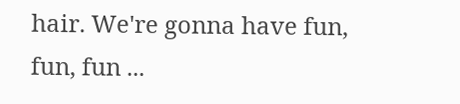hair. We're gonna have fun, fun, fun ...